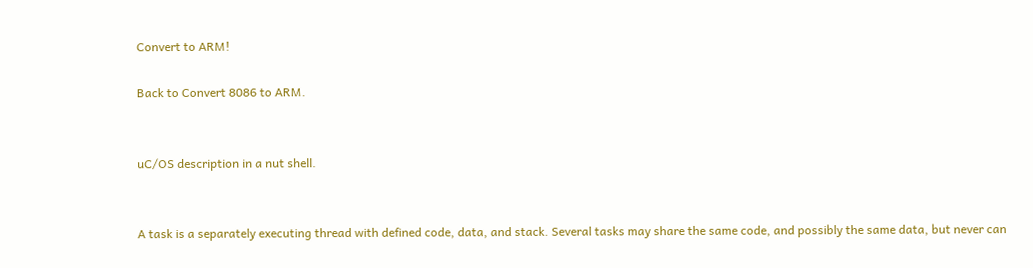Convert to ARM!

Back to Convert 8086 to ARM.


uC/OS description in a nut shell.


A task is a separately executing thread with defined code, data, and stack. Several tasks may share the same code, and possibly the same data, but never can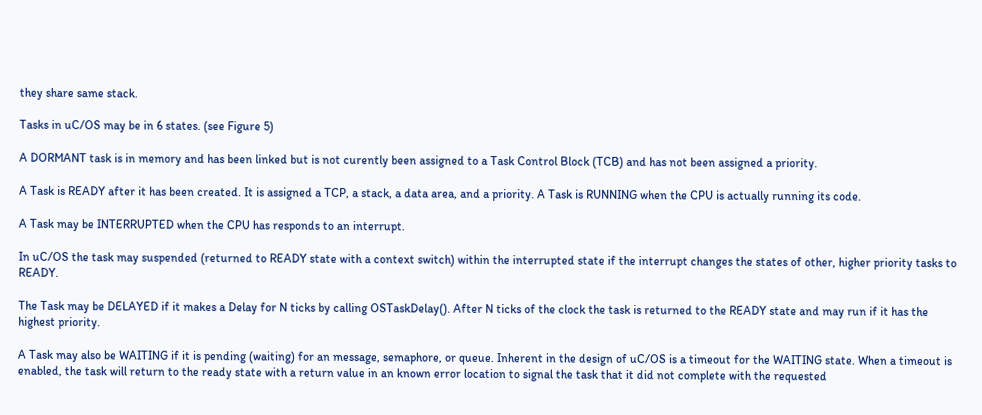they share same stack.

Tasks in uC/OS may be in 6 states. (see Figure 5)

A DORMANT task is in memory and has been linked but is not curently been assigned to a Task Control Block (TCB) and has not been assigned a priority.

A Task is READY after it has been created. It is assigned a TCP, a stack, a data area, and a priority. A Task is RUNNING when the CPU is actually running its code.

A Task may be INTERRUPTED when the CPU has responds to an interrupt.

In uC/OS the task may suspended (returned to READY state with a context switch) within the interrupted state if the interrupt changes the states of other, higher priority tasks to READY.

The Task may be DELAYED if it makes a Delay for N ticks by calling OSTaskDelay(). After N ticks of the clock the task is returned to the READY state and may run if it has the highest priority.

A Task may also be WAITING if it is pending (waiting) for an message, semaphore, or queue. Inherent in the design of uC/OS is a timeout for the WAITING state. When a timeout is enabled, the task will return to the ready state with a return value in an known error location to signal the task that it did not complete with the requested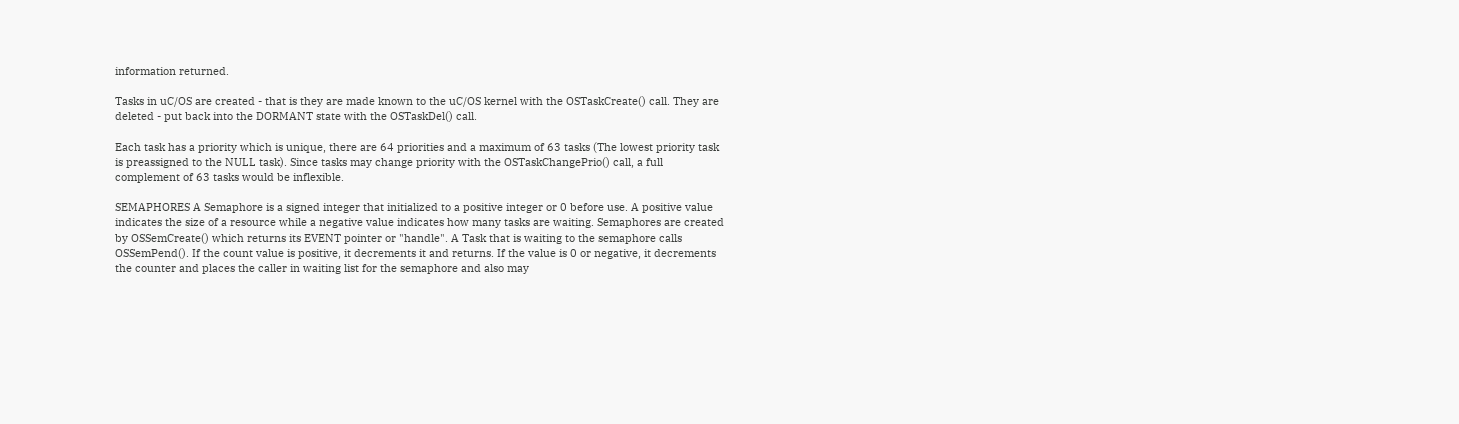information returned.

Tasks in uC/OS are created - that is they are made known to the uC/OS kernel with the OSTaskCreate() call. They are deleted - put back into the DORMANT state with the OSTaskDel() call.

Each task has a priority which is unique, there are 64 priorities and a maximum of 63 tasks (The lowest priority task is preassigned to the NULL task). Since tasks may change priority with the OSTaskChangePrio() call, a full complement of 63 tasks would be inflexible.

SEMAPHORES A Semaphore is a signed integer that initialized to a positive integer or 0 before use. A positive value indicates the size of a resource while a negative value indicates how many tasks are waiting. Semaphores are created by OSSemCreate() which returns its EVENT pointer or "handle". A Task that is waiting to the semaphore calls OSSemPend(). If the count value is positive, it decrements it and returns. If the value is 0 or negative, it decrements the counter and places the caller in waiting list for the semaphore and also may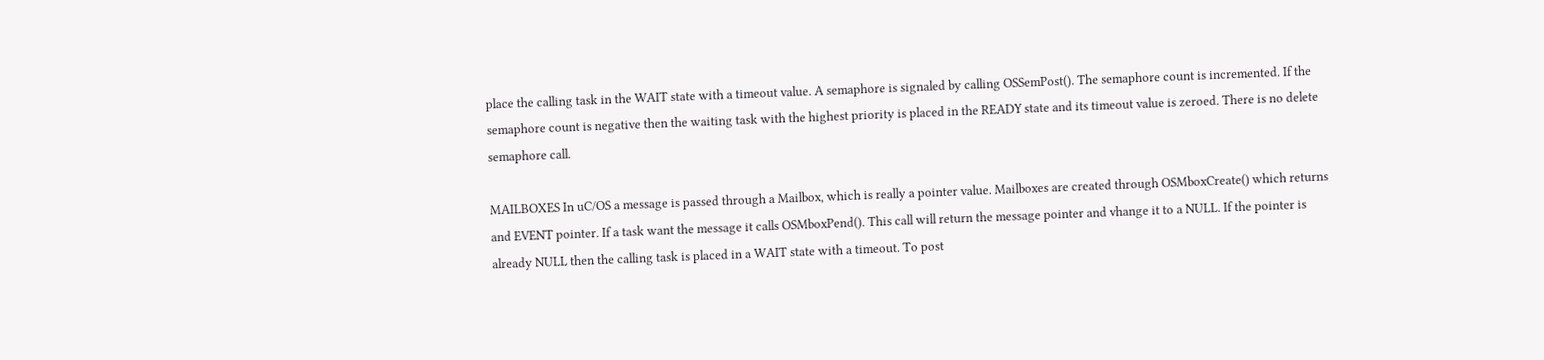place the calling task in the WAIT state with a timeout value. A semaphore is signaled by calling OSSemPost(). The semaphore count is incremented. If the semaphore count is negative then the waiting task with the highest priority is placed in the READY state and its timeout value is zeroed. There is no delete semaphore call.

MAILBOXES In uC/OS a message is passed through a Mailbox, which is really a pointer value. Mailboxes are created through OSMboxCreate() which returns and EVENT pointer. If a task want the message it calls OSMboxPend(). This call will return the message pointer and vhange it to a NULL. If the pointer is already NULL then the calling task is placed in a WAIT state with a timeout. To post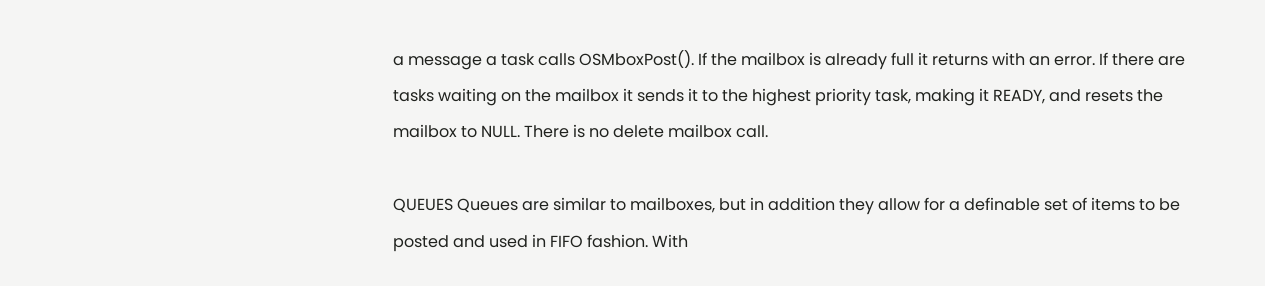a message a task calls OSMboxPost(). If the mailbox is already full it returns with an error. If there are tasks waiting on the mailbox it sends it to the highest priority task, making it READY, and resets the mailbox to NULL. There is no delete mailbox call.

QUEUES Queues are similar to mailboxes, but in addition they allow for a definable set of items to be posted and used in FIFO fashion. With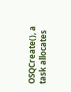OSQCreate(), a task allocates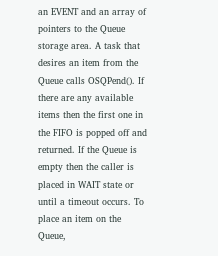an EVENT and an array of pointers to the Queue storage area. A task that desires an item from the Queue calls OSQPend(). If there are any available items then the first one in the FIFO is popped off and returned. If the Queue is empty then the caller is placed in WAIT state or until a timeout occurs. To place an item on the Queue,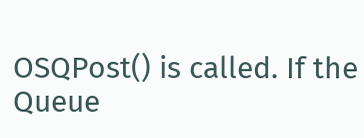OSQPost() is called. If the Queue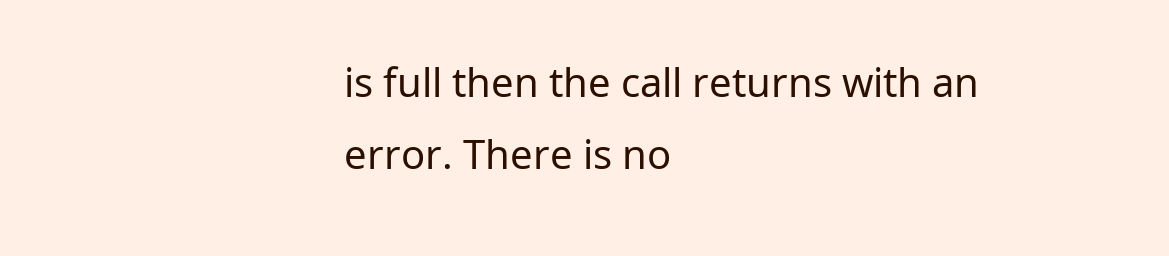is full then the call returns with an error. There is no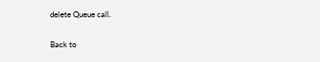delete Queue call.

Back to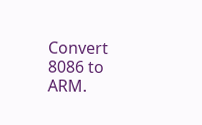Convert 8086 to ARM.